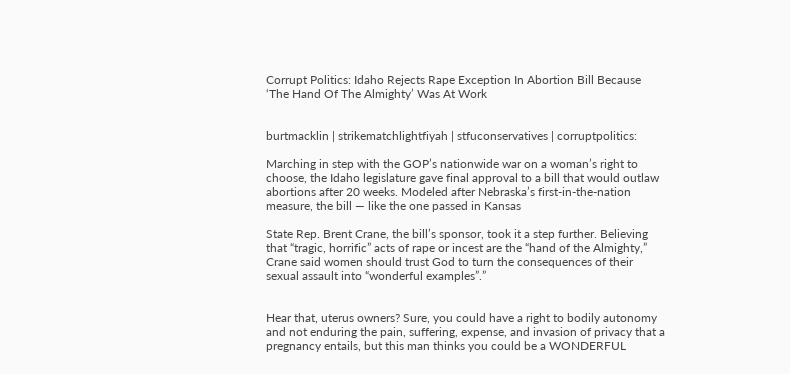Corrupt Politics: Idaho Rejects Rape Exception In Abortion Bill Because ‘The Hand Of The Almighty’ Was At Work


burtmacklin | strikematchlightfiyah | stfuconservatives | corruptpolitics:

Marching in step with the GOP’s nationwide war on a woman’s right to choose, the Idaho legislature gave final approval to a bill that would outlaw abortions after 20 weeks. Modeled after Nebraska’s first-in-the-nation measure, the bill — like the one passed in Kansas

State Rep. Brent Crane, the bill’s sponsor, took it a step further. Believing that “tragic, horrific” acts of rape or incest are the “hand of the Almighty,” Crane said women should trust God to turn the consequences of their sexual assault into “wonderful examples”.”


Hear that, uterus owners? Sure, you could have a right to bodily autonomy and not enduring the pain, suffering, expense, and invasion of privacy that a pregnancy entails, but this man thinks you could be a WONDERFUL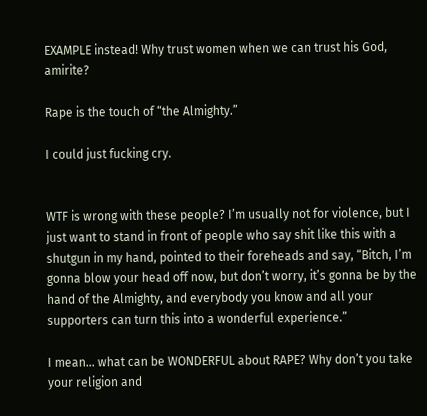EXAMPLE instead! Why trust women when we can trust his God, amirite?

Rape is the touch of “the Almighty.”

I could just fucking cry.


WTF is wrong with these people? I’m usually not for violence, but I just want to stand in front of people who say shit like this with a shutgun in my hand, pointed to their foreheads and say, “Bitch, I’m gonna blow your head off now, but don’t worry, it’s gonna be by the hand of the Almighty, and everybody you know and all your supporters can turn this into a wonderful experience.”

I mean… what can be WONDERFUL about RAPE? Why don’t you take your religion and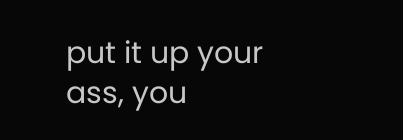put it up your ass, you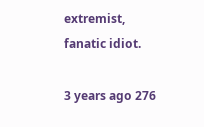extremist, fanatic idiot.

3 years ago 276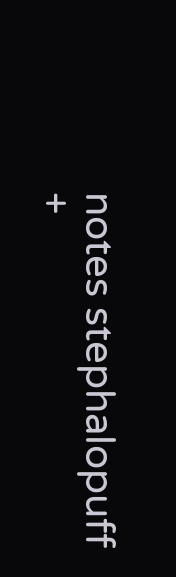notes stephalopuff
+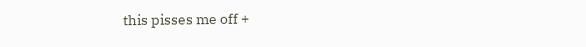this pisses me off +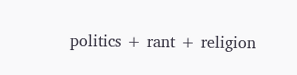politics + rant + religion